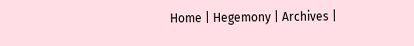Home | Hegemony | Archives |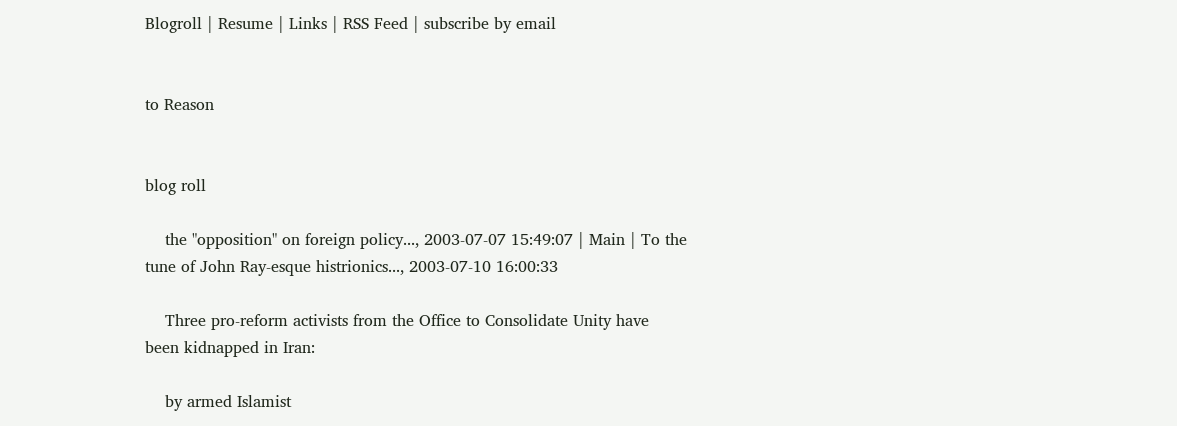Blogroll | Resume | Links | RSS Feed | subscribe by email


to Reason


blog roll

    the "opposition" on foreign policy..., 2003-07-07 15:49:07 | Main | To the tune of John Ray-esque histrionics..., 2003-07-10 16:00:33

    Three pro-reform activists from the Office to Consolidate Unity have been kidnapped in Iran:

    by armed Islamist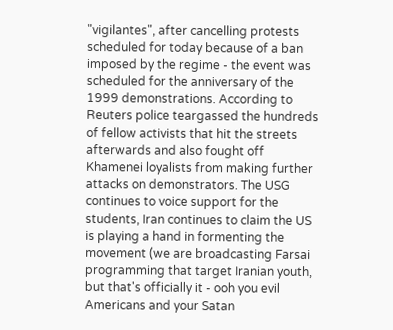"vigilantes", after cancelling protests scheduled for today because of a ban imposed by the regime - the event was scheduled for the anniversary of the 1999 demonstrations. According to Reuters police teargassed the hundreds of fellow activists that hit the streets afterwards and also fought off Khamenei loyalists from making further attacks on demonstrators. The USG continues to voice support for the students, Iran continues to claim the US is playing a hand in formenting the movement (we are broadcasting Farsai programming that target Iranian youth, but that's officially it - ooh you evil Americans and your Satan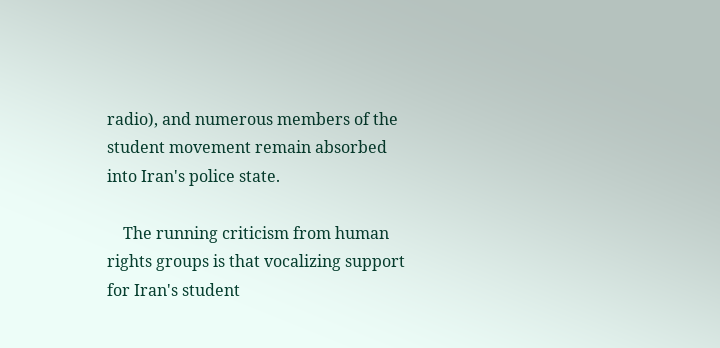radio), and numerous members of the student movement remain absorbed into Iran's police state.

    The running criticism from human rights groups is that vocalizing support for Iran's student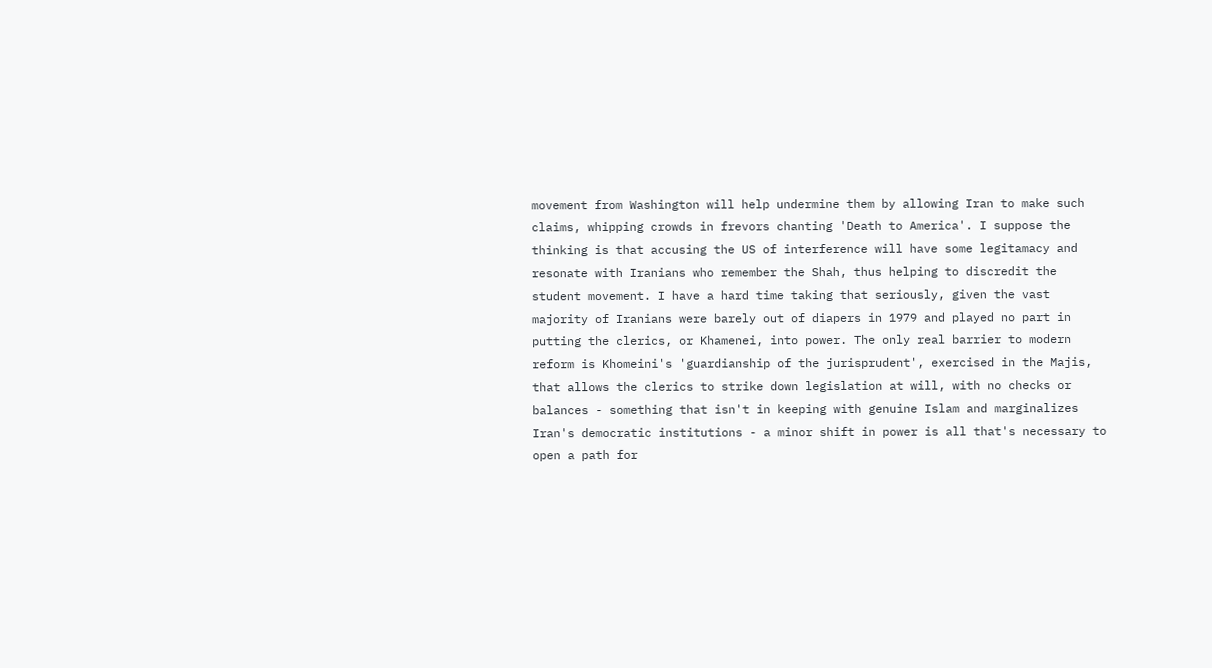movement from Washington will help undermine them by allowing Iran to make such claims, whipping crowds in frevors chanting 'Death to America'. I suppose the thinking is that accusing the US of interference will have some legitamacy and resonate with Iranians who remember the Shah, thus helping to discredit the student movement. I have a hard time taking that seriously, given the vast majority of Iranians were barely out of diapers in 1979 and played no part in putting the clerics, or Khamenei, into power. The only real barrier to modern reform is Khomeini's 'guardianship of the jurisprudent', exercised in the Majis, that allows the clerics to strike down legislation at will, with no checks or balances - something that isn't in keeping with genuine Islam and marginalizes Iran's democratic institutions - a minor shift in power is all that's necessary to open a path for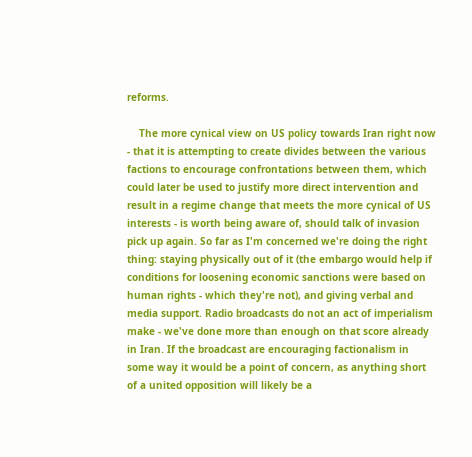reforms.

    The more cynical view on US policy towards Iran right now - that it is attempting to create divides between the various factions to encourage confrontations between them, which could later be used to justify more direct intervention and result in a regime change that meets the more cynical of US interests - is worth being aware of, should talk of invasion pick up again. So far as I'm concerned we're doing the right thing: staying physically out of it (the embargo would help if conditions for loosening economic sanctions were based on human rights - which they're not), and giving verbal and media support. Radio broadcasts do not an act of imperialism make - we've done more than enough on that score already in Iran. If the broadcast are encouraging factionalism in some way it would be a point of concern, as anything short of a united opposition will likely be a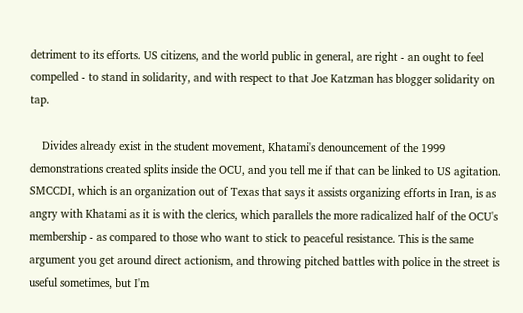detriment to its efforts. US citizens, and the world public in general, are right - an ought to feel compelled - to stand in solidarity, and with respect to that Joe Katzman has blogger solidarity on tap.

    Divides already exist in the student movement, Khatami's denouncement of the 1999 demonstrations created splits inside the OCU, and you tell me if that can be linked to US agitation. SMCCDI, which is an organization out of Texas that says it assists organizing efforts in Iran, is as angry with Khatami as it is with the clerics, which parallels the more radicalized half of the OCU's membership - as compared to those who want to stick to peaceful resistance. This is the same argument you get around direct actionism, and throwing pitched battles with police in the street is useful sometimes, but I'm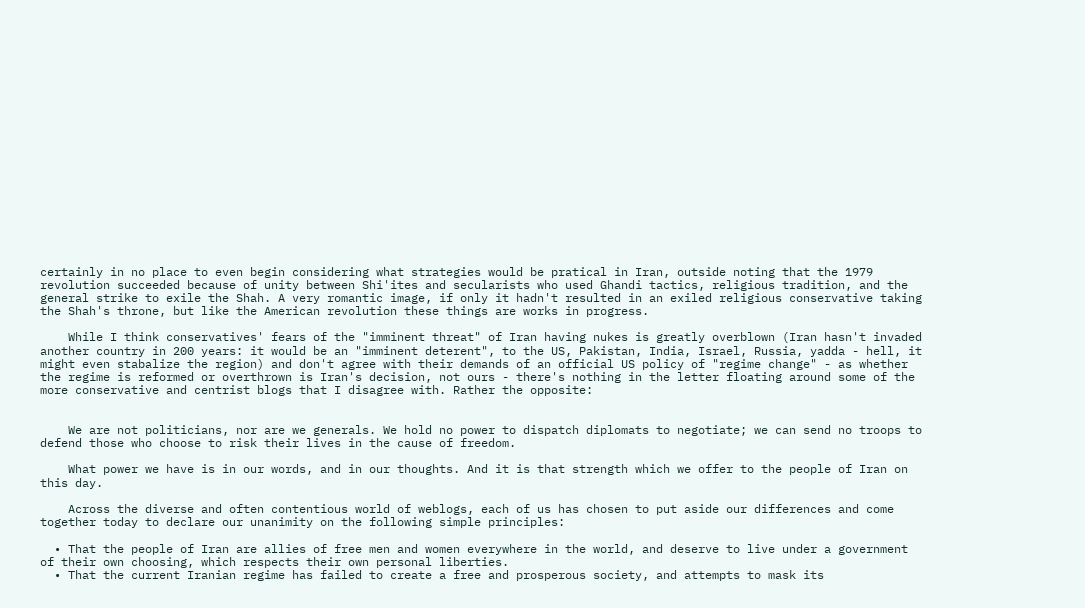certainly in no place to even begin considering what strategies would be pratical in Iran, outside noting that the 1979 revolution succeeded because of unity between Shi'ites and secularists who used Ghandi tactics, religious tradition, and the general strike to exile the Shah. A very romantic image, if only it hadn't resulted in an exiled religious conservative taking the Shah's throne, but like the American revolution these things are works in progress.

    While I think conservatives' fears of the "imminent threat" of Iran having nukes is greatly overblown (Iran hasn't invaded another country in 200 years: it would be an "imminent deterent", to the US, Pakistan, India, Israel, Russia, yadda - hell, it might even stabalize the region) and don't agree with their demands of an official US policy of "regime change" - as whether the regime is reformed or overthrown is Iran's decision, not ours - there's nothing in the letter floating around some of the more conservative and centrist blogs that I disagree with. Rather the opposite:


    We are not politicians, nor are we generals. We hold no power to dispatch diplomats to negotiate; we can send no troops to defend those who choose to risk their lives in the cause of freedom.

    What power we have is in our words, and in our thoughts. And it is that strength which we offer to the people of Iran on this day.

    Across the diverse and often contentious world of weblogs, each of us has chosen to put aside our differences and come together today to declare our unanimity on the following simple principles:

  • That the people of Iran are allies of free men and women everywhere in the world, and deserve to live under a government of their own choosing, which respects their own personal liberties.
  • That the current Iranian regime has failed to create a free and prosperous society, and attempts to mask its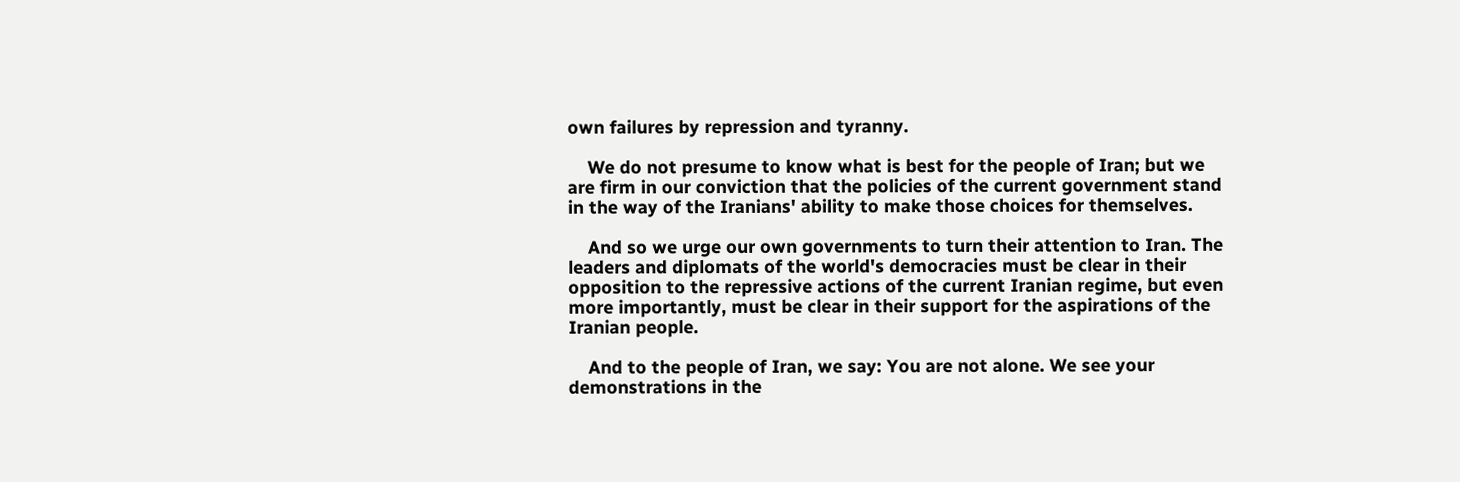own failures by repression and tyranny.

    We do not presume to know what is best for the people of Iran; but we are firm in our conviction that the policies of the current government stand in the way of the Iranians' ability to make those choices for themselves.

    And so we urge our own governments to turn their attention to Iran. The leaders and diplomats of the world's democracies must be clear in their opposition to the repressive actions of the current Iranian regime, but even more importantly, must be clear in their support for the aspirations of the Iranian people.

    And to the people of Iran, we say: You are not alone. We see your demonstrations in the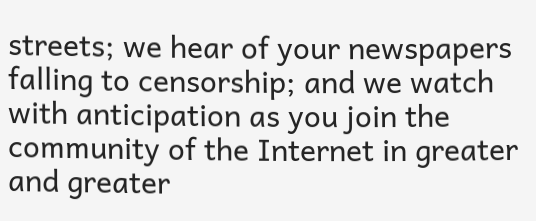streets; we hear of your newspapers falling to censorship; and we watch with anticipation as you join the community of the Internet in greater and greater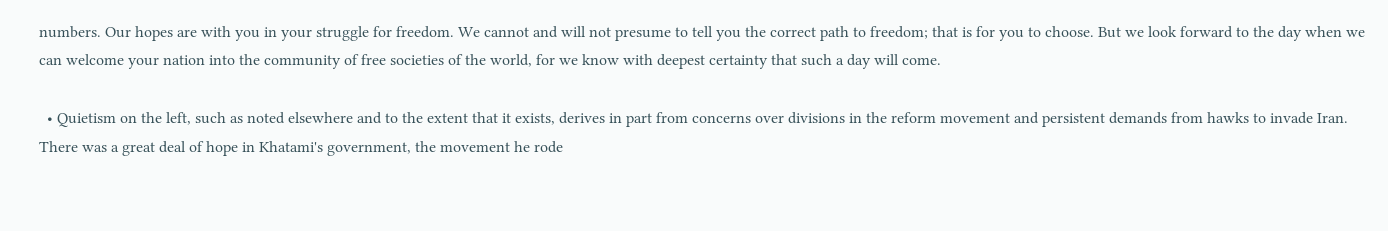numbers. Our hopes are with you in your struggle for freedom. We cannot and will not presume to tell you the correct path to freedom; that is for you to choose. But we look forward to the day when we can welcome your nation into the community of free societies of the world, for we know with deepest certainty that such a day will come.

  • Quietism on the left, such as noted elsewhere and to the extent that it exists, derives in part from concerns over divisions in the reform movement and persistent demands from hawks to invade Iran. There was a great deal of hope in Khatami's government, the movement he rode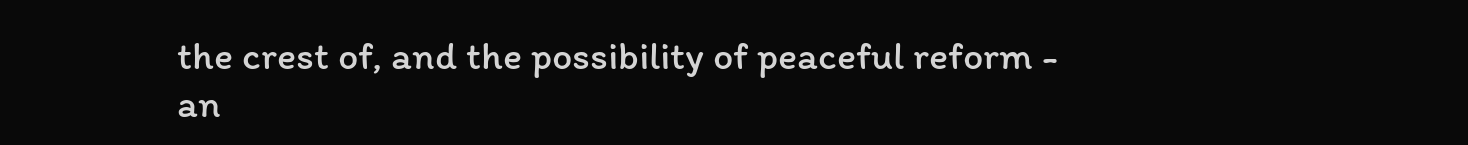the crest of, and the possibility of peaceful reform - an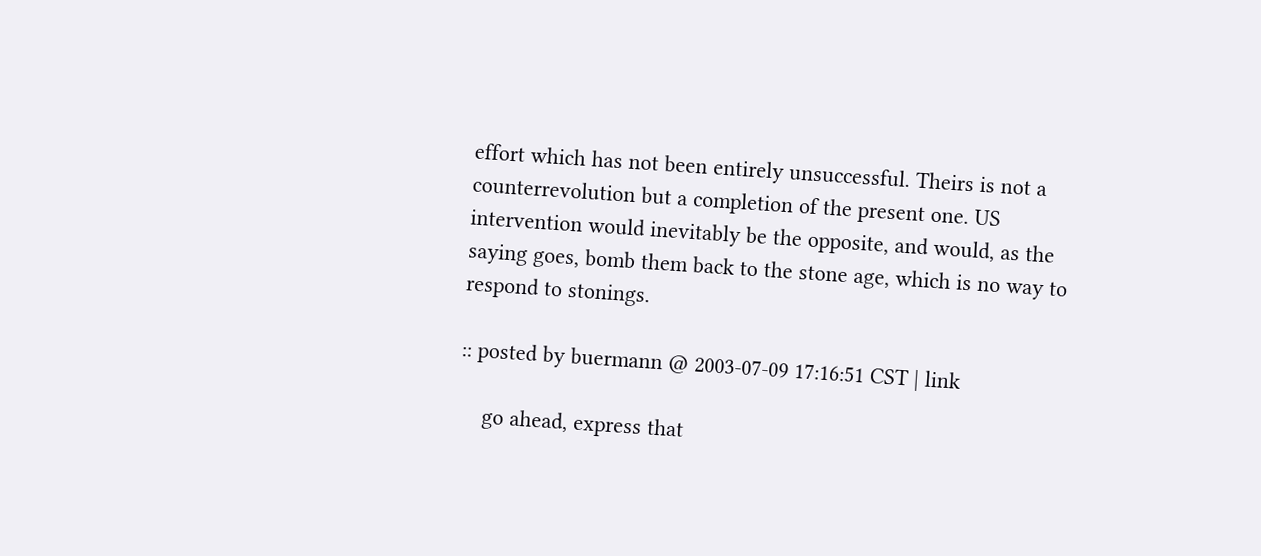effort which has not been entirely unsuccessful. Theirs is not a counterrevolution but a completion of the present one. US intervention would inevitably be the opposite, and would, as the saying goes, bomb them back to the stone age, which is no way to respond to stonings.

:: posted by buermann @ 2003-07-09 17:16:51 CST | link

    go ahead, express that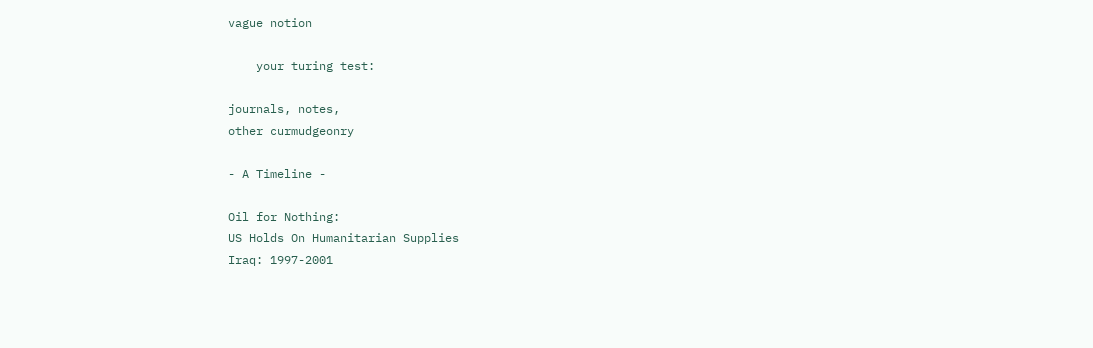vague notion

    your turing test:

journals, notes,
other curmudgeonry

- A Timeline -

Oil for Nothing:
US Holds On Humanitarian Supplies
Iraq: 1997-2001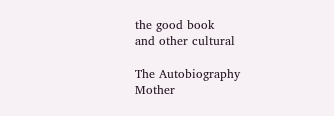the good book
and other cultural

The Autobiography
Mother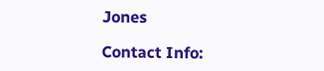Jones

Contact Info: